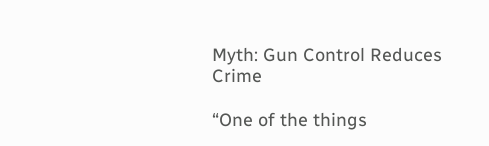Myth: Gun Control Reduces Crime

“One of the things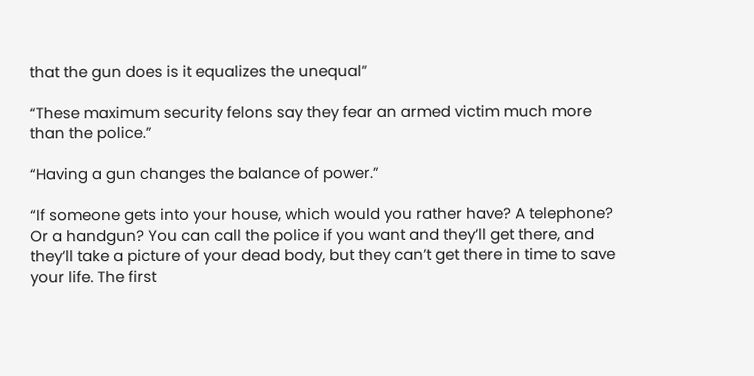that the gun does is it equalizes the unequal”

“These maximum security felons say they fear an armed victim much more than the police.”

“Having a gun changes the balance of power.”

“If someone gets into your house, which would you rather have? A telephone? Or a handgun? You can call the police if you want and they’ll get there, and they’ll take a picture of your dead body, but they can’t get there in time to save your life. The first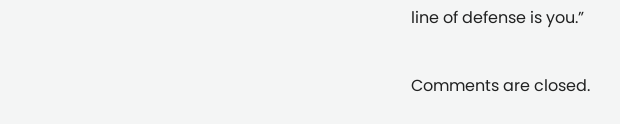line of defense is you.”

Comments are closed.